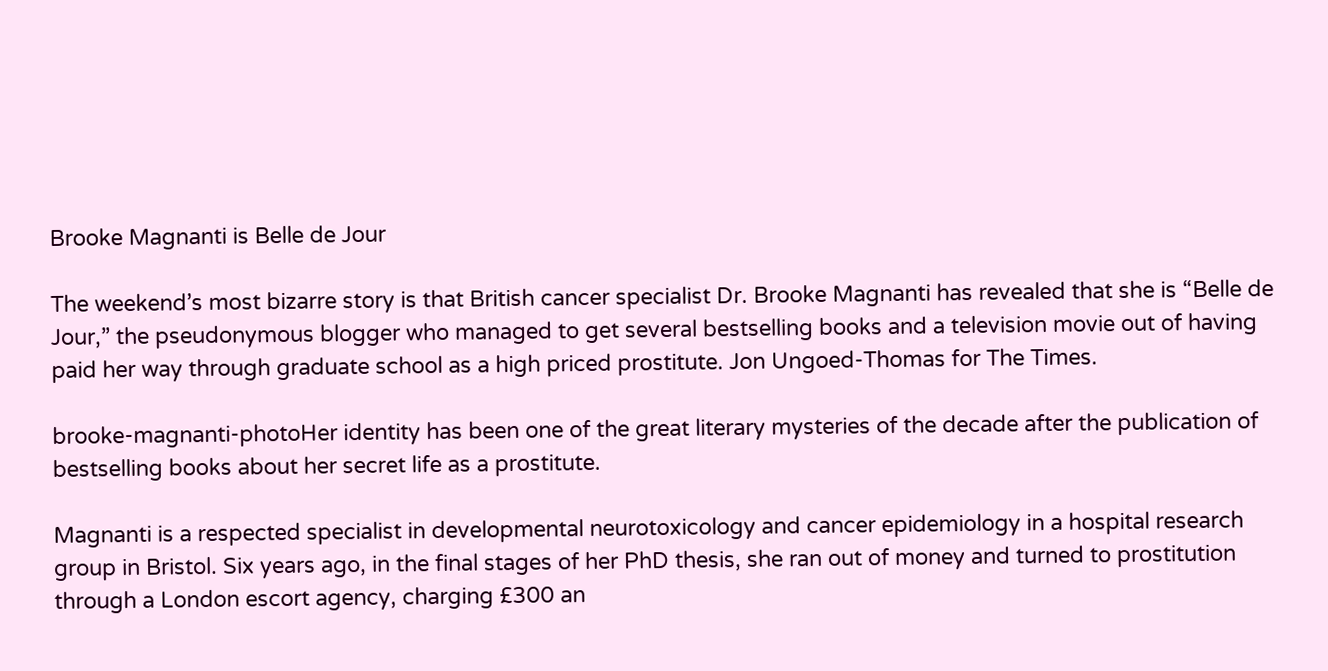Brooke Magnanti is Belle de Jour

The weekend’s most bizarre story is that British cancer specialist Dr. Brooke Magnanti has revealed that she is “Belle de Jour,” the pseudonymous blogger who managed to get several bestselling books and a television movie out of having paid her way through graduate school as a high priced prostitute. Jon Ungoed-Thomas for The Times.

brooke-magnanti-photoHer identity has been one of the great literary mysteries of the decade after the publication of bestselling books about her secret life as a prostitute.

Magnanti is a respected specialist in developmental neurotoxicology and cancer epidemiology in a hospital research group in Bristol. Six years ago, in the final stages of her PhD thesis, she ran out of money and turned to prostitution through a London escort agency, charging £300 an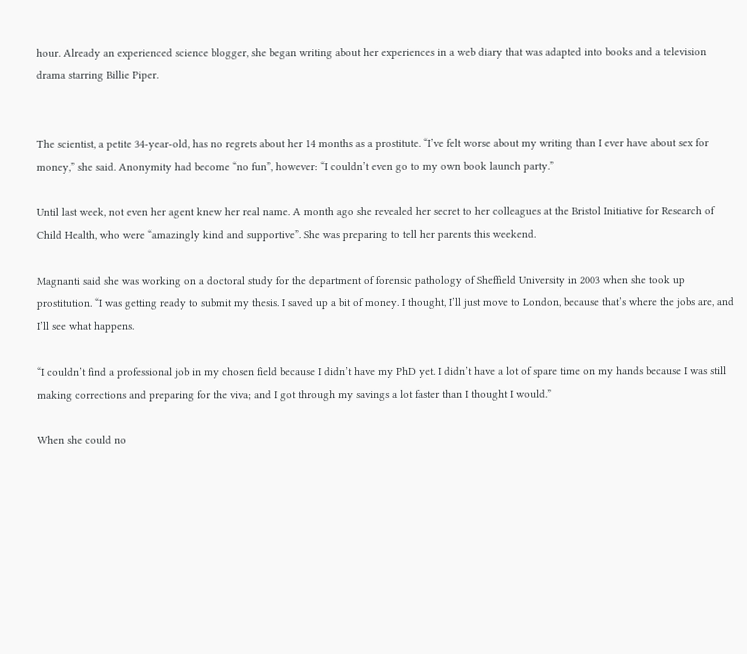hour. Already an experienced science blogger, she began writing about her experiences in a web diary that was adapted into books and a television drama starring Billie Piper.


The scientist, a petite 34-year-old, has no regrets about her 14 months as a prostitute. “I’ve felt worse about my writing than I ever have about sex for money,” she said. Anonymity had become “no fun”, however: “I couldn’t even go to my own book launch party.”

Until last week, not even her agent knew her real name. A month ago she revealed her secret to her colleagues at the Bristol Initiative for Research of Child Health, who were “amazingly kind and supportive”. She was preparing to tell her parents this weekend.

Magnanti said she was working on a doctoral study for the department of forensic pathology of Sheffield University in 2003 when she took up prostitution. “I was getting ready to submit my thesis. I saved up a bit of money. I thought, I’ll just move to London, because that’s where the jobs are, and I’ll see what happens.

“I couldn’t find a professional job in my chosen field because I didn’t have my PhD yet. I didn’t have a lot of spare time on my hands because I was still making corrections and preparing for the viva; and I got through my savings a lot faster than I thought I would.”

When she could no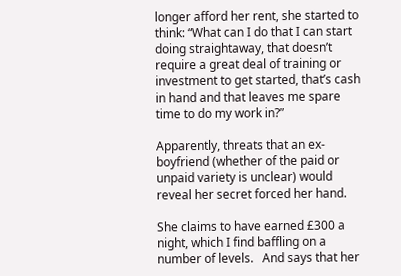longer afford her rent, she started to think: “What can I do that I can start doing straightaway, that doesn’t require a great deal of training or investment to get started, that’s cash in hand and that leaves me spare time to do my work in?”

Apparently, threats that an ex-boyfriend (whether of the paid or unpaid variety is unclear) would reveal her secret forced her hand.

She claims to have earned £300 a night, which I find baffling on a number of levels.   And says that her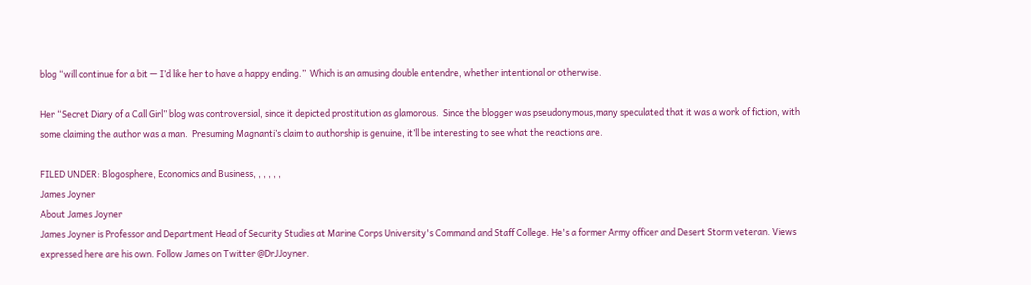blog “will continue for a bit — I’d like her to have a happy ending.”  Which is an amusing double entendre, whether intentional or otherwise.

Her “Secret Diary of a Call Girl” blog was controversial, since it depicted prostitution as glamorous.  Since the blogger was pseudonymous,many speculated that it was a work of fiction, with some claiming the author was a man.  Presuming Magnanti’s claim to authorship is genuine, it’ll be interesting to see what the reactions are.

FILED UNDER: Blogosphere, Economics and Business, , , , , ,
James Joyner
About James Joyner
James Joyner is Professor and Department Head of Security Studies at Marine Corps University's Command and Staff College. He's a former Army officer and Desert Storm veteran. Views expressed here are his own. Follow James on Twitter @DrJJoyner.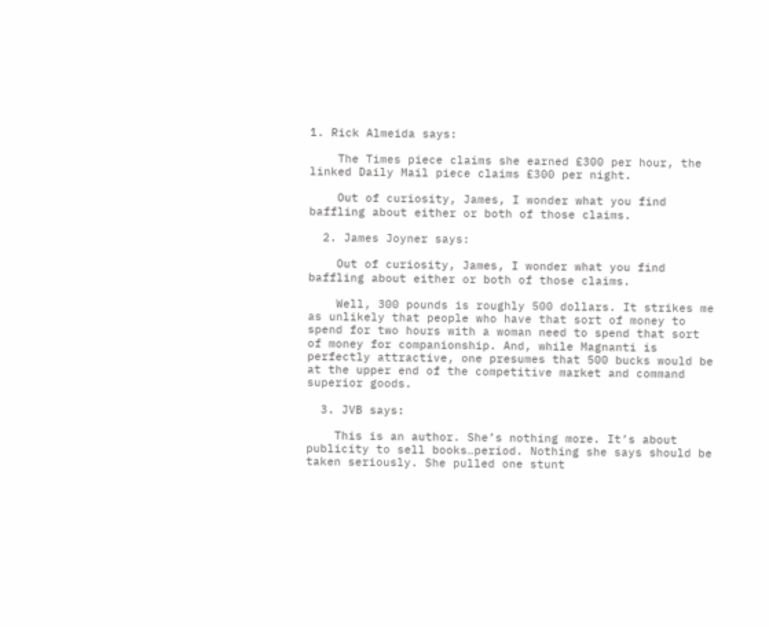1. Rick Almeida says:

    The Times piece claims she earned £300 per hour, the linked Daily Mail piece claims £300 per night.

    Out of curiosity, James, I wonder what you find baffling about either or both of those claims.

  2. James Joyner says:

    Out of curiosity, James, I wonder what you find baffling about either or both of those claims.

    Well, 300 pounds is roughly 500 dollars. It strikes me as unlikely that people who have that sort of money to spend for two hours with a woman need to spend that sort of money for companionship. And, while Magnanti is perfectly attractive, one presumes that 500 bucks would be at the upper end of the competitive market and command superior goods.

  3. JVB says:

    This is an author. She’s nothing more. It’s about publicity to sell books…period. Nothing she says should be taken seriously. She pulled one stunt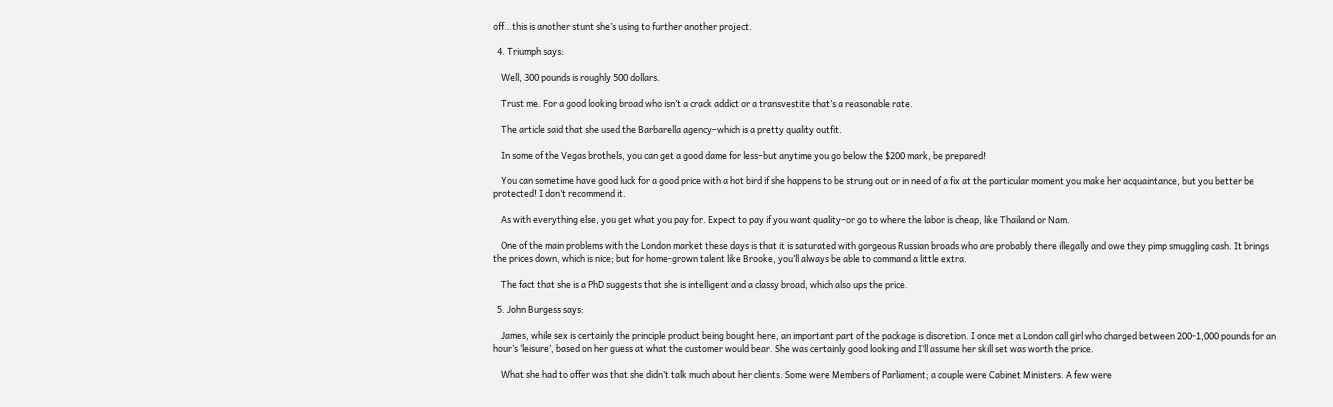off…this is another stunt she’s using to further another project.

  4. Triumph says:

    Well, 300 pounds is roughly 500 dollars.

    Trust me. For a good looking broad who isn’t a crack addict or a transvestite that’s a reasonable rate.

    The article said that she used the Barbarella agency–which is a pretty quality outfit.

    In some of the Vegas brothels, you can get a good dame for less–but anytime you go below the $200 mark, be prepared!

    You can sometime have good luck for a good price with a hot bird if she happens to be strung out or in need of a fix at the particular moment you make her acquaintance, but you better be protected! I don’t recommend it.

    As with everything else, you get what you pay for. Expect to pay if you want quality–or go to where the labor is cheap, like Thailand or Nam.

    One of the main problems with the London market these days is that it is saturated with gorgeous Russian broads who are probably there illegally and owe they pimp smuggling cash. It brings the prices down, which is nice; but for home-grown talent like Brooke, you’ll always be able to command a little extra.

    The fact that she is a PhD suggests that she is intelligent and a classy broad, which also ups the price.

  5. John Burgess says:

    James, while sex is certainly the principle product being bought here, an important part of the package is discretion. I once met a London call girl who charged between 200-1,000 pounds for an hour’s ‘leisure’, based on her guess at what the customer would bear. She was certainly good looking and I’ll assume her skill set was worth the price.

    What she had to offer was that she didn’t talk much about her clients. Some were Members of Parliament; a couple were Cabinet Ministers. A few were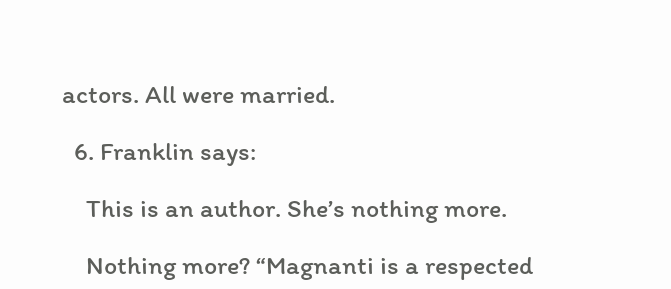actors. All were married.

  6. Franklin says:

    This is an author. She’s nothing more.

    Nothing more? “Magnanti is a respected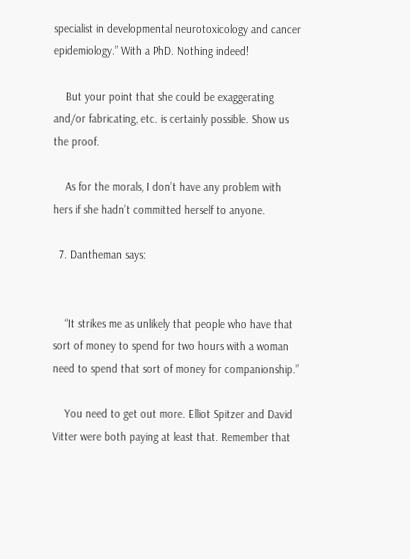specialist in developmental neurotoxicology and cancer epidemiology.” With a PhD. Nothing indeed!

    But your point that she could be exaggerating and/or fabricating, etc. is certainly possible. Show us the proof.

    As for the morals, I don’t have any problem with hers if she hadn’t committed herself to anyone.

  7. Dantheman says:


    “It strikes me as unlikely that people who have that sort of money to spend for two hours with a woman need to spend that sort of money for companionship.”

    You need to get out more. Elliot Spitzer and David Vitter were both paying at least that. Remember that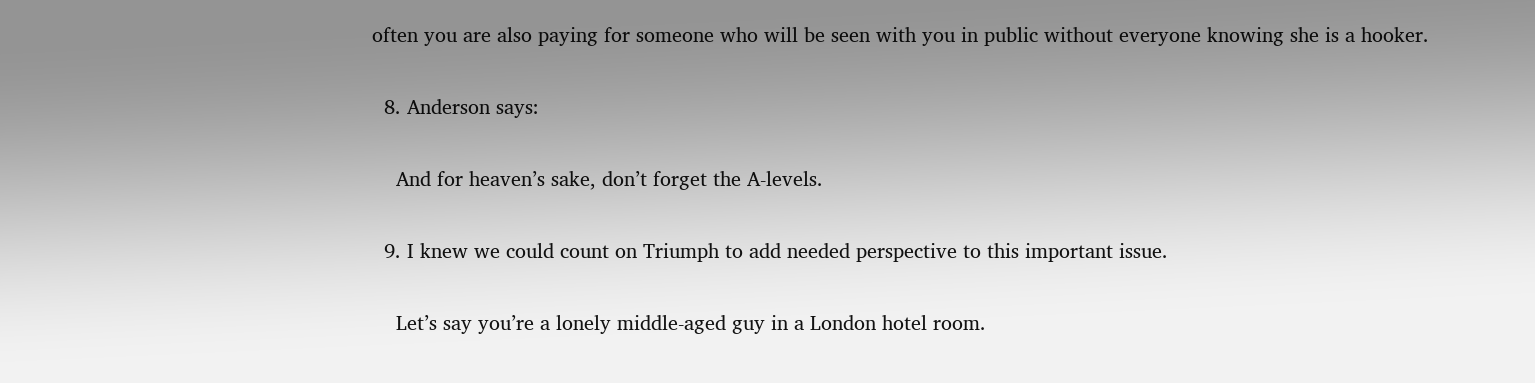often you are also paying for someone who will be seen with you in public without everyone knowing she is a hooker.

  8. Anderson says:

    And for heaven’s sake, don’t forget the A-levels.

  9. I knew we could count on Triumph to add needed perspective to this important issue.

    Let’s say you’re a lonely middle-aged guy in a London hotel room.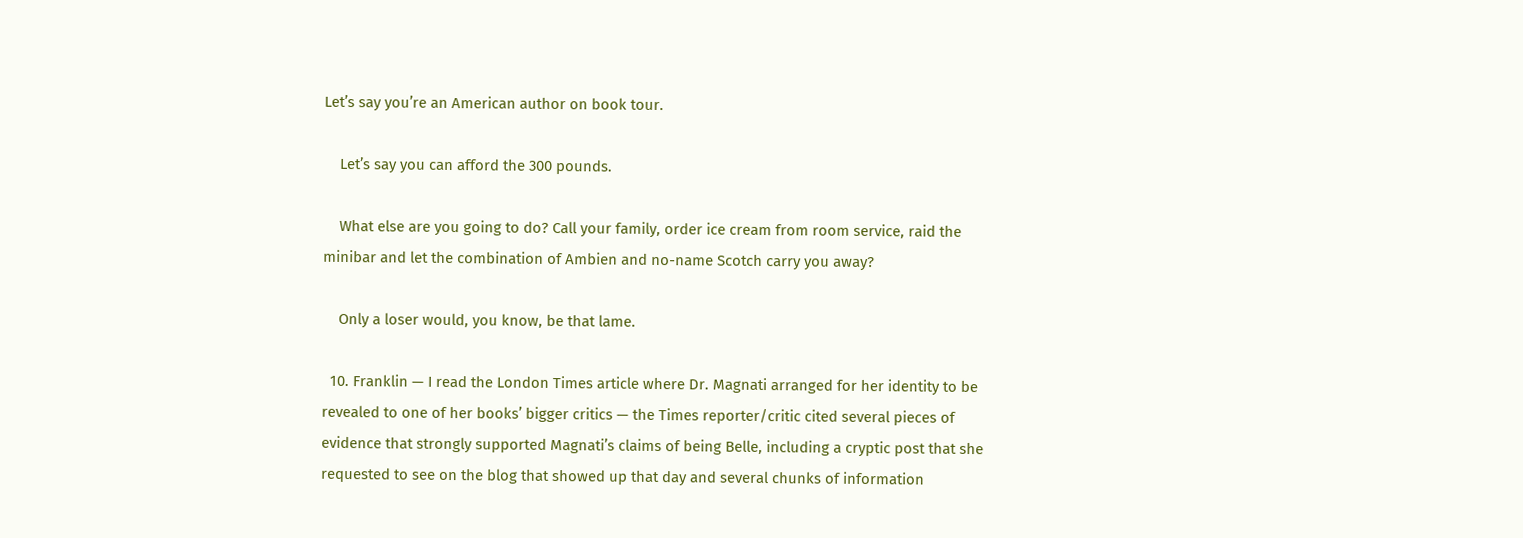Let’s say you’re an American author on book tour.

    Let’s say you can afford the 300 pounds.

    What else are you going to do? Call your family, order ice cream from room service, raid the minibar and let the combination of Ambien and no-name Scotch carry you away?

    Only a loser would, you know, be that lame.

  10. Franklin — I read the London Times article where Dr. Magnati arranged for her identity to be revealed to one of her books’ bigger critics — the Times reporter/critic cited several pieces of evidence that strongly supported Magnati’s claims of being Belle, including a cryptic post that she requested to see on the blog that showed up that day and several chunks of information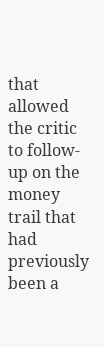that allowed the critic to follow-up on the money trail that had previously been a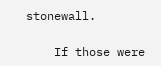stonewall.

    If those were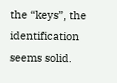the “keys”, the identification seems solid.